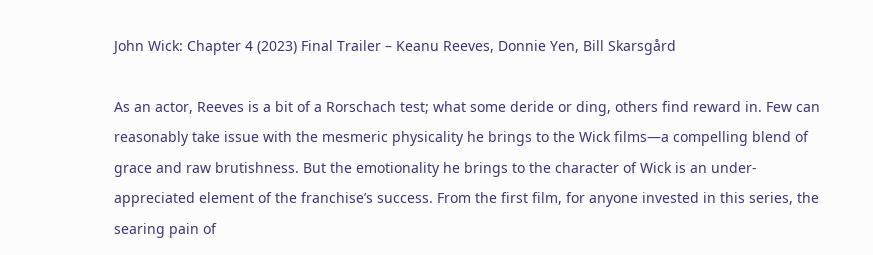John Wick: Chapter 4 (2023) Final Trailer – Keanu Reeves, Donnie Yen, Bill Skarsgård

As an actor, Reeves is a bit of a Rorschach test; what some deride or ding, others find reward in. Few can reasonably take issue with the mesmeric physicality he brings to the Wick films—a compelling blend of grace and raw brutishness. But the emotionality he brings to the character of Wick is an under-appreciated element of the franchise’s success. From the first film, for anyone invested in this series, the searing pain of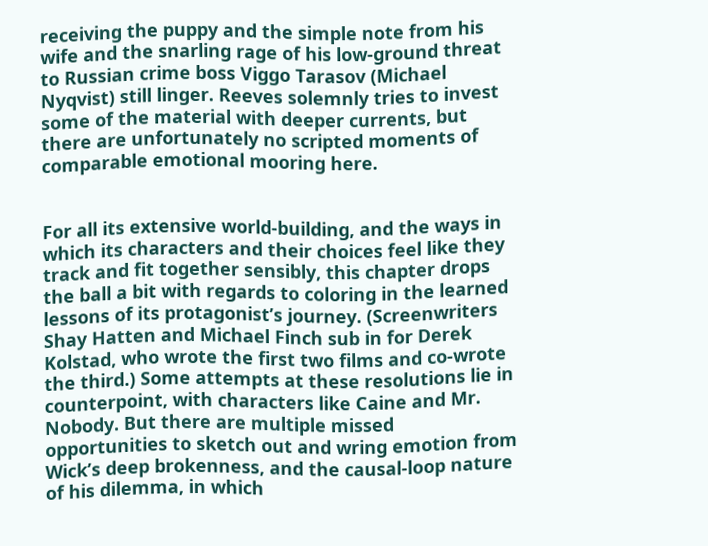receiving the puppy and the simple note from his wife and the snarling rage of his low-ground threat to Russian crime boss Viggo Tarasov (Michael Nyqvist) still linger. Reeves solemnly tries to invest some of the material with deeper currents, but there are unfortunately no scripted moments of comparable emotional mooring here.


For all its extensive world-building, and the ways in which its characters and their choices feel like they track and fit together sensibly, this chapter drops the ball a bit with regards to coloring in the learned lessons of its protagonist’s journey. (Screenwriters Shay Hatten and Michael Finch sub in for Derek Kolstad, who wrote the first two films and co-wrote the third.) Some attempts at these resolutions lie in counterpoint, with characters like Caine and Mr. Nobody. But there are multiple missed opportunities to sketch out and wring emotion from Wick’s deep brokenness, and the causal-loop nature of his dilemma, in which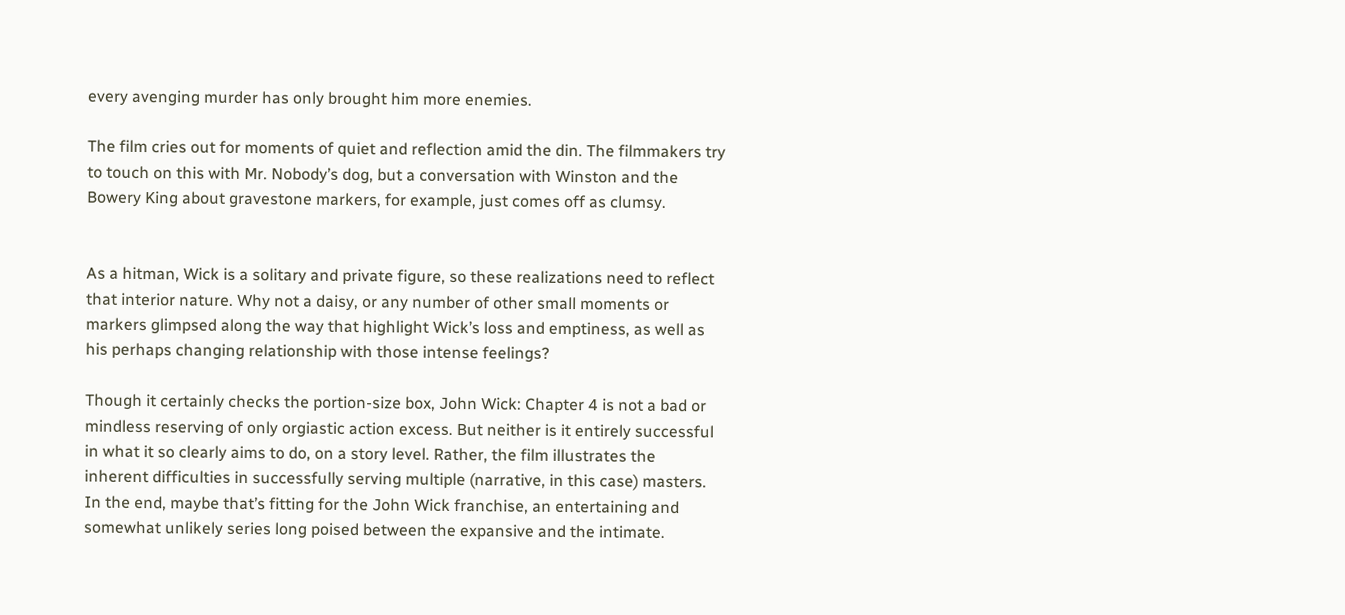every avenging murder has only brought him more enemies.

The film cries out for moments of quiet and reflection amid the din. The filmmakers try to touch on this with Mr. Nobody’s dog, but a conversation with Winston and the Bowery King about gravestone markers, for example, just comes off as clumsy.


As a hitman, Wick is a solitary and private figure, so these realizations need to reflect that interior nature. Why not a daisy, or any number of other small moments or markers glimpsed along the way that highlight Wick’s loss and emptiness, as well as his perhaps changing relationship with those intense feelings?

Though it certainly checks the portion-size box, John Wick: Chapter 4 is not a bad or mindless reserving of only orgiastic action excess. But neither is it entirely successful in what it so clearly aims to do, on a story level. Rather, the film illustrates the inherent difficulties in successfully serving multiple (narrative, in this case) masters. In the end, maybe that’s fitting for the John Wick franchise, an entertaining and somewhat unlikely series long poised between the expansive and the intimate.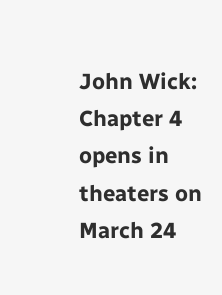John Wick: Chapter 4 opens in theaters on March 24